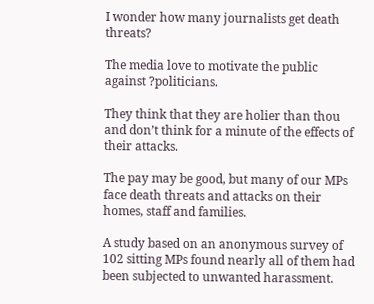I wonder how many journalists get death threats?

The media love to motivate the public against ?politicians.

They think that they are holier than thou and don’t think for a minute of the effects of their attacks.

The pay may be good, but many of our MPs face death threats and attacks on their homes, staff and families.

A study based on an anonymous survey of 102 sitting MPs found nearly all of them had been subjected to unwanted harassment.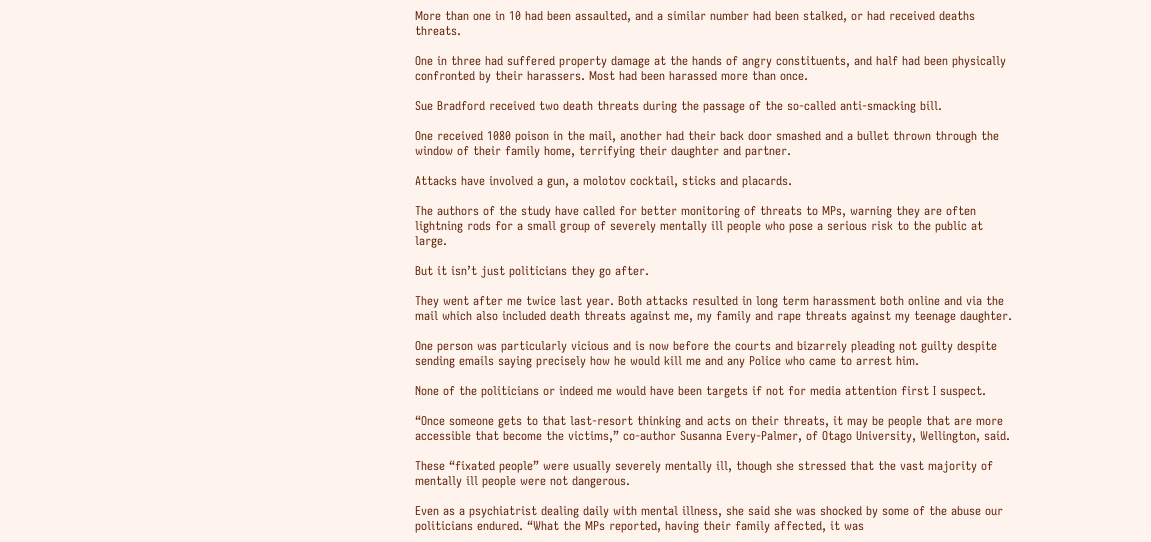More than one in 10 had been assaulted, and a similar number had been stalked, or had received deaths threats.

One in three had suffered property damage at the hands of angry constituents, and half had been physically confronted by their harassers. Most had been harassed more than once.

Sue Bradford received two death threats during the passage of the so-called anti-smacking bill.

One received 1080 poison in the mail, another had their back door smashed and a bullet thrown through the window of their family home, terrifying their daughter and partner.

Attacks have involved a gun, a molotov cocktail, sticks and placards.

The authors of the study have called for better monitoring of threats to MPs, warning they are often lightning rods for a small group of severely mentally ill people who pose a serious risk to the public at large.

But it isn’t just politicians they go after.

They went after me twice last year. Both attacks resulted in long term harassment both online and via the mail which also included death threats against me, my family and rape threats against my teenage daughter.

One person was particularly vicious and is now before the courts and bizarrely pleading not guilty despite sending emails saying precisely how he would kill me and any Police who came to arrest him.

None of the politicians or indeed me would have been targets if not for media attention first I suspect.

“Once someone gets to that last-resort thinking and acts on their threats, it may be people that are more accessible that become the victims,” co-author Susanna Every-Palmer, of Otago University, Wellington, said.

These “fixated people” were usually severely mentally ill, though she stressed that the vast majority of mentally ill people were not dangerous.

Even as a psychiatrist dealing daily with mental illness, she said she was shocked by some of the abuse our politicians endured. “What the MPs reported, having their family affected, it was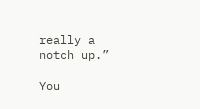really a notch up.”

You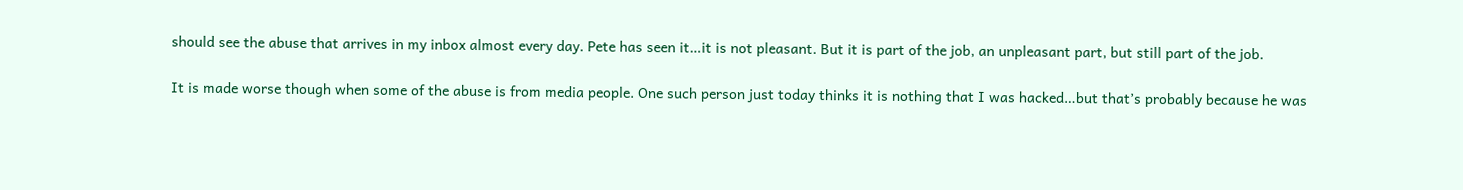should see the abuse that arrives in my inbox almost every day. Pete has seen it…it is not pleasant. But it is part of the job, an unpleasant part, but still part of the job.

It is made worse though when some of the abuse is from media people. One such person just today thinks it is nothing that I was hacked…but that’s probably because he was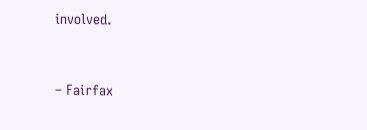involved.


– Fairfax